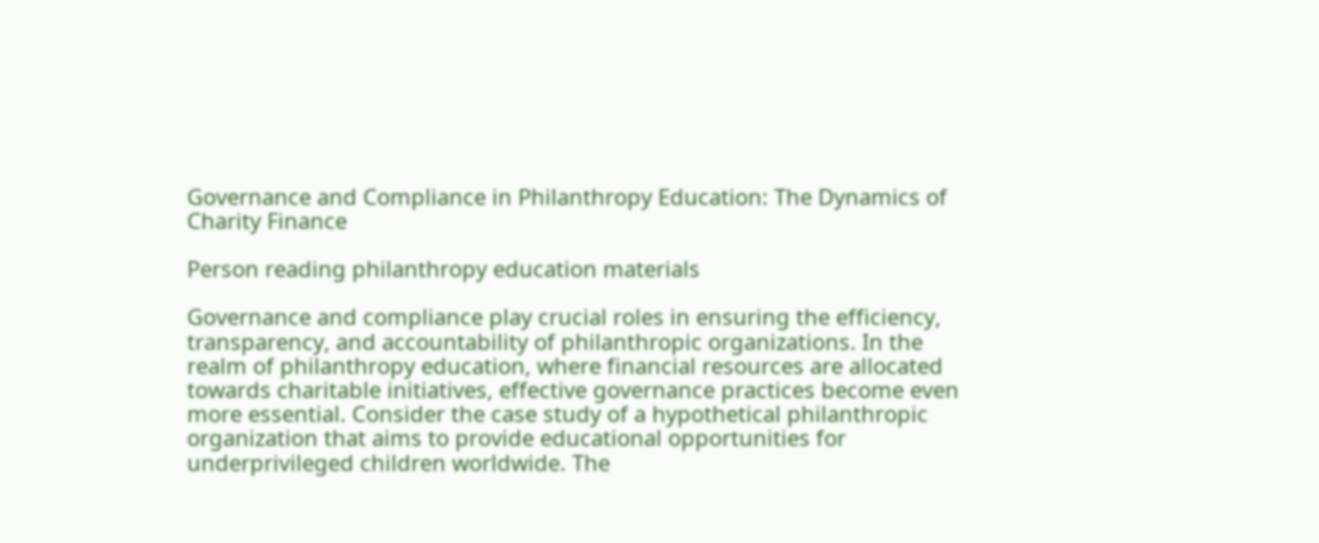Governance and Compliance in Philanthropy Education: The Dynamics of Charity Finance

Person reading philanthropy education materials

Governance and compliance play crucial roles in ensuring the efficiency, transparency, and accountability of philanthropic organizations. In the realm of philanthropy education, where financial resources are allocated towards charitable initiatives, effective governance practices become even more essential. Consider the case study of a hypothetical philanthropic organization that aims to provide educational opportunities for underprivileged children worldwide. The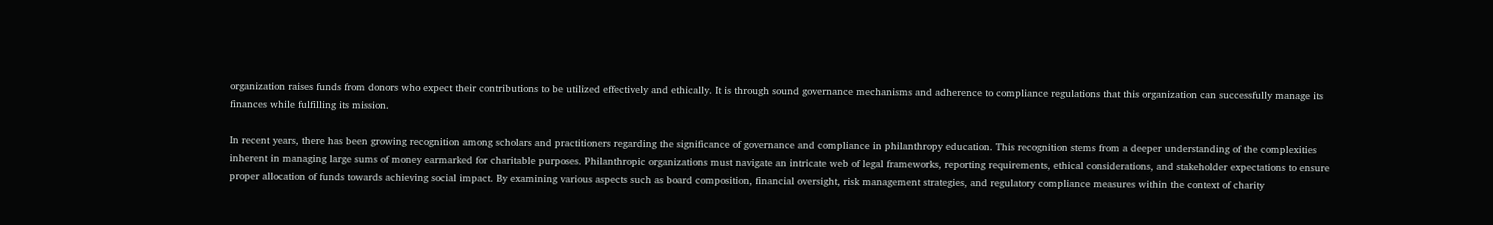organization raises funds from donors who expect their contributions to be utilized effectively and ethically. It is through sound governance mechanisms and adherence to compliance regulations that this organization can successfully manage its finances while fulfilling its mission.

In recent years, there has been growing recognition among scholars and practitioners regarding the significance of governance and compliance in philanthropy education. This recognition stems from a deeper understanding of the complexities inherent in managing large sums of money earmarked for charitable purposes. Philanthropic organizations must navigate an intricate web of legal frameworks, reporting requirements, ethical considerations, and stakeholder expectations to ensure proper allocation of funds towards achieving social impact. By examining various aspects such as board composition, financial oversight, risk management strategies, and regulatory compliance measures within the context of charity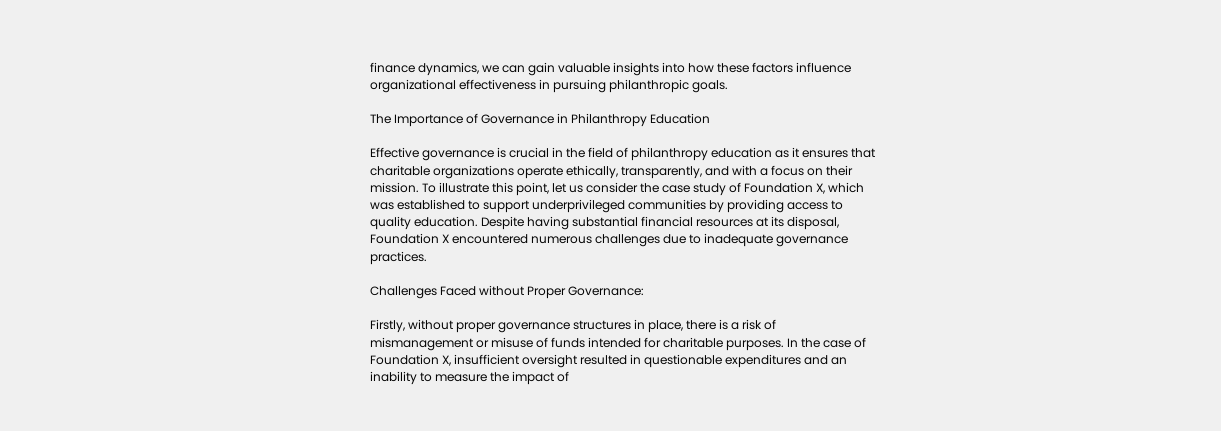finance dynamics, we can gain valuable insights into how these factors influence organizational effectiveness in pursuing philanthropic goals.

The Importance of Governance in Philanthropy Education

Effective governance is crucial in the field of philanthropy education as it ensures that charitable organizations operate ethically, transparently, and with a focus on their mission. To illustrate this point, let us consider the case study of Foundation X, which was established to support underprivileged communities by providing access to quality education. Despite having substantial financial resources at its disposal, Foundation X encountered numerous challenges due to inadequate governance practices.

Challenges Faced without Proper Governance:

Firstly, without proper governance structures in place, there is a risk of mismanagement or misuse of funds intended for charitable purposes. In the case of Foundation X, insufficient oversight resulted in questionable expenditures and an inability to measure the impact of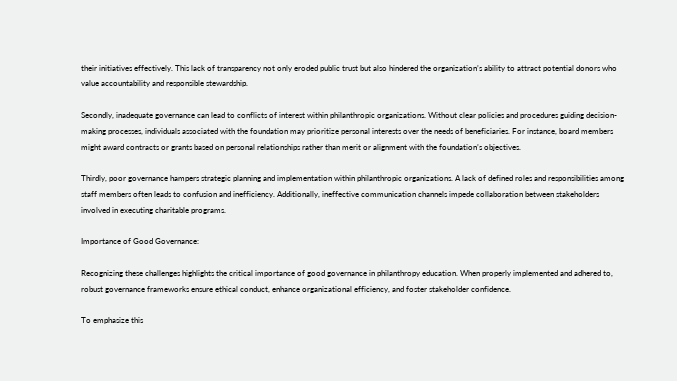their initiatives effectively. This lack of transparency not only eroded public trust but also hindered the organization’s ability to attract potential donors who value accountability and responsible stewardship.

Secondly, inadequate governance can lead to conflicts of interest within philanthropic organizations. Without clear policies and procedures guiding decision-making processes, individuals associated with the foundation may prioritize personal interests over the needs of beneficiaries. For instance, board members might award contracts or grants based on personal relationships rather than merit or alignment with the foundation’s objectives.

Thirdly, poor governance hampers strategic planning and implementation within philanthropic organizations. A lack of defined roles and responsibilities among staff members often leads to confusion and inefficiency. Additionally, ineffective communication channels impede collaboration between stakeholders involved in executing charitable programs.

Importance of Good Governance:

Recognizing these challenges highlights the critical importance of good governance in philanthropy education. When properly implemented and adhered to, robust governance frameworks ensure ethical conduct, enhance organizational efficiency, and foster stakeholder confidence.

To emphasize this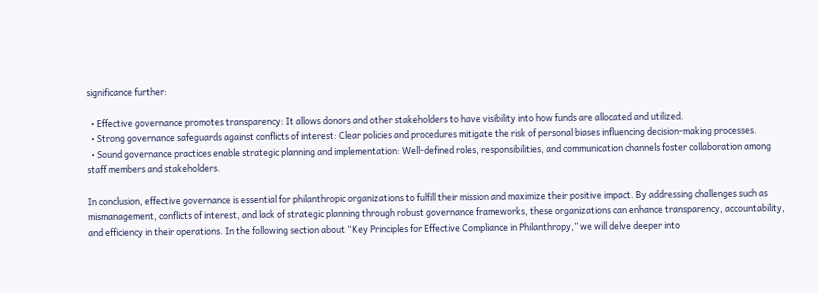significance further:

  • Effective governance promotes transparency: It allows donors and other stakeholders to have visibility into how funds are allocated and utilized.
  • Strong governance safeguards against conflicts of interest: Clear policies and procedures mitigate the risk of personal biases influencing decision-making processes.
  • Sound governance practices enable strategic planning and implementation: Well-defined roles, responsibilities, and communication channels foster collaboration among staff members and stakeholders.

In conclusion, effective governance is essential for philanthropic organizations to fulfill their mission and maximize their positive impact. By addressing challenges such as mismanagement, conflicts of interest, and lack of strategic planning through robust governance frameworks, these organizations can enhance transparency, accountability, and efficiency in their operations. In the following section about “Key Principles for Effective Compliance in Philanthropy,” we will delve deeper into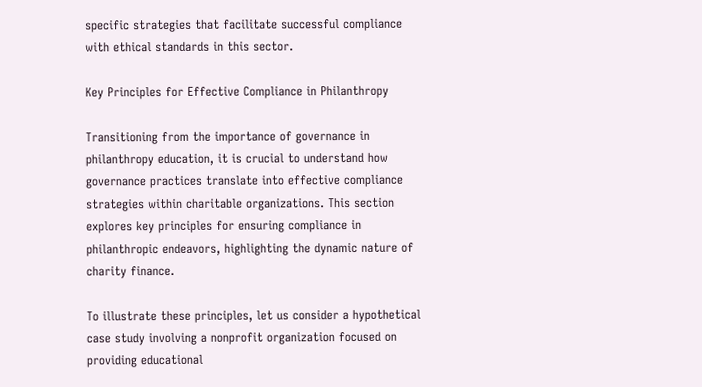specific strategies that facilitate successful compliance with ethical standards in this sector.

Key Principles for Effective Compliance in Philanthropy

Transitioning from the importance of governance in philanthropy education, it is crucial to understand how governance practices translate into effective compliance strategies within charitable organizations. This section explores key principles for ensuring compliance in philanthropic endeavors, highlighting the dynamic nature of charity finance.

To illustrate these principles, let us consider a hypothetical case study involving a nonprofit organization focused on providing educational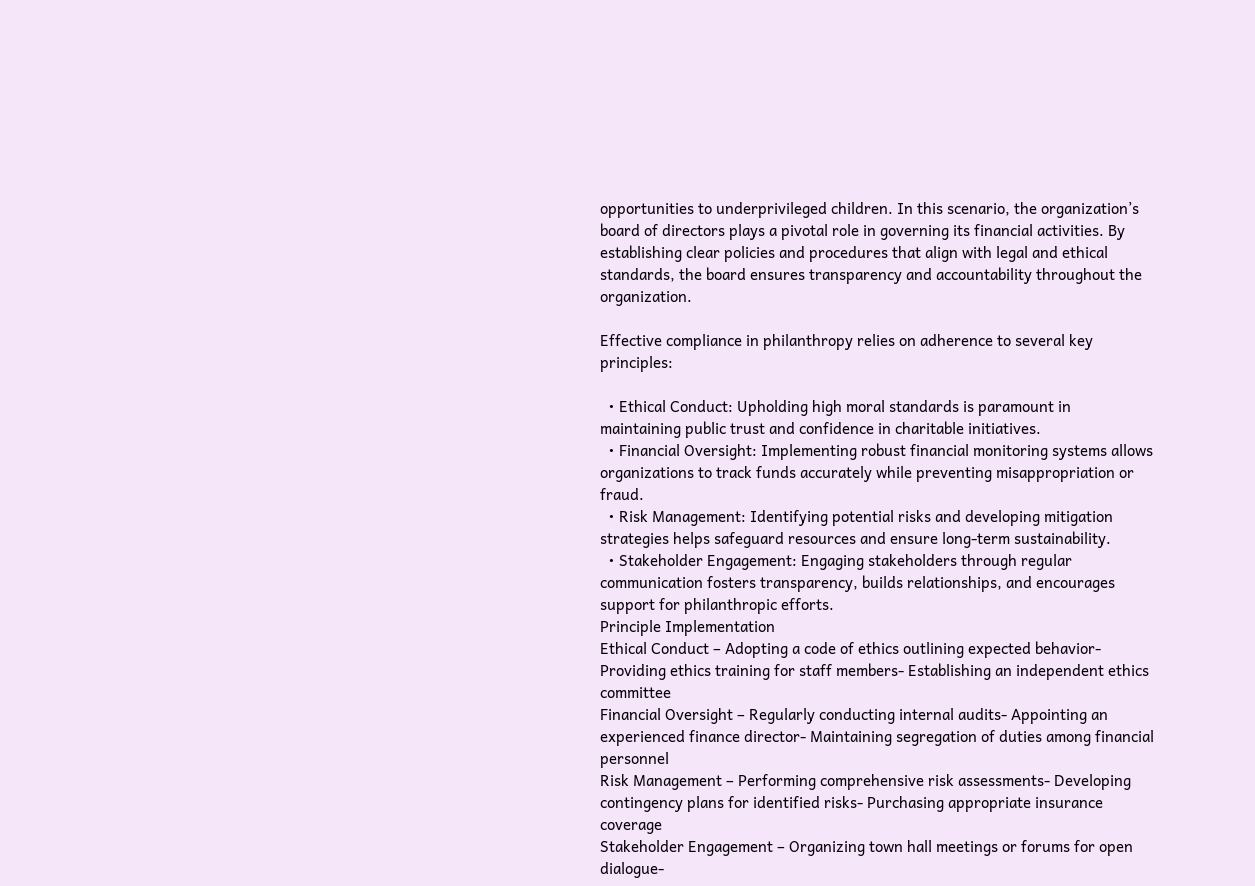opportunities to underprivileged children. In this scenario, the organization’s board of directors plays a pivotal role in governing its financial activities. By establishing clear policies and procedures that align with legal and ethical standards, the board ensures transparency and accountability throughout the organization.

Effective compliance in philanthropy relies on adherence to several key principles:

  • Ethical Conduct: Upholding high moral standards is paramount in maintaining public trust and confidence in charitable initiatives.
  • Financial Oversight: Implementing robust financial monitoring systems allows organizations to track funds accurately while preventing misappropriation or fraud.
  • Risk Management: Identifying potential risks and developing mitigation strategies helps safeguard resources and ensure long-term sustainability.
  • Stakeholder Engagement: Engaging stakeholders through regular communication fosters transparency, builds relationships, and encourages support for philanthropic efforts.
Principle Implementation
Ethical Conduct – Adopting a code of ethics outlining expected behavior- Providing ethics training for staff members- Establishing an independent ethics committee
Financial Oversight – Regularly conducting internal audits- Appointing an experienced finance director- Maintaining segregation of duties among financial personnel
Risk Management – Performing comprehensive risk assessments- Developing contingency plans for identified risks- Purchasing appropriate insurance coverage
Stakeholder Engagement – Organizing town hall meetings or forums for open dialogue-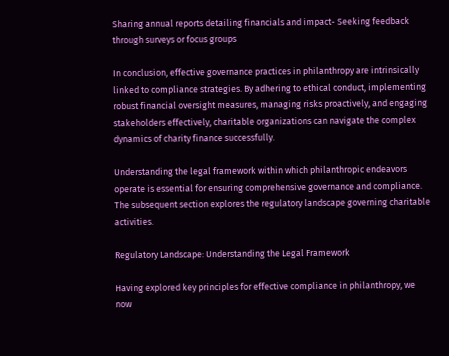Sharing annual reports detailing financials and impact- Seeking feedback through surveys or focus groups

In conclusion, effective governance practices in philanthropy are intrinsically linked to compliance strategies. By adhering to ethical conduct, implementing robust financial oversight measures, managing risks proactively, and engaging stakeholders effectively, charitable organizations can navigate the complex dynamics of charity finance successfully.

Understanding the legal framework within which philanthropic endeavors operate is essential for ensuring comprehensive governance and compliance. The subsequent section explores the regulatory landscape governing charitable activities.

Regulatory Landscape: Understanding the Legal Framework

Having explored key principles for effective compliance in philanthropy, we now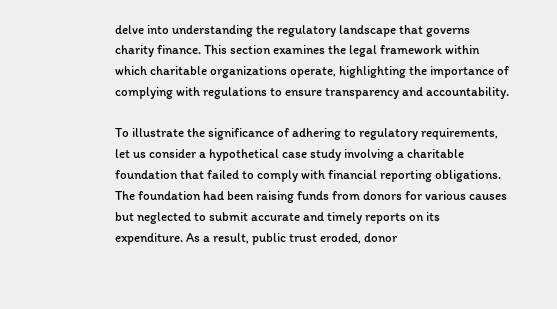delve into understanding the regulatory landscape that governs charity finance. This section examines the legal framework within which charitable organizations operate, highlighting the importance of complying with regulations to ensure transparency and accountability.

To illustrate the significance of adhering to regulatory requirements, let us consider a hypothetical case study involving a charitable foundation that failed to comply with financial reporting obligations. The foundation had been raising funds from donors for various causes but neglected to submit accurate and timely reports on its expenditure. As a result, public trust eroded, donor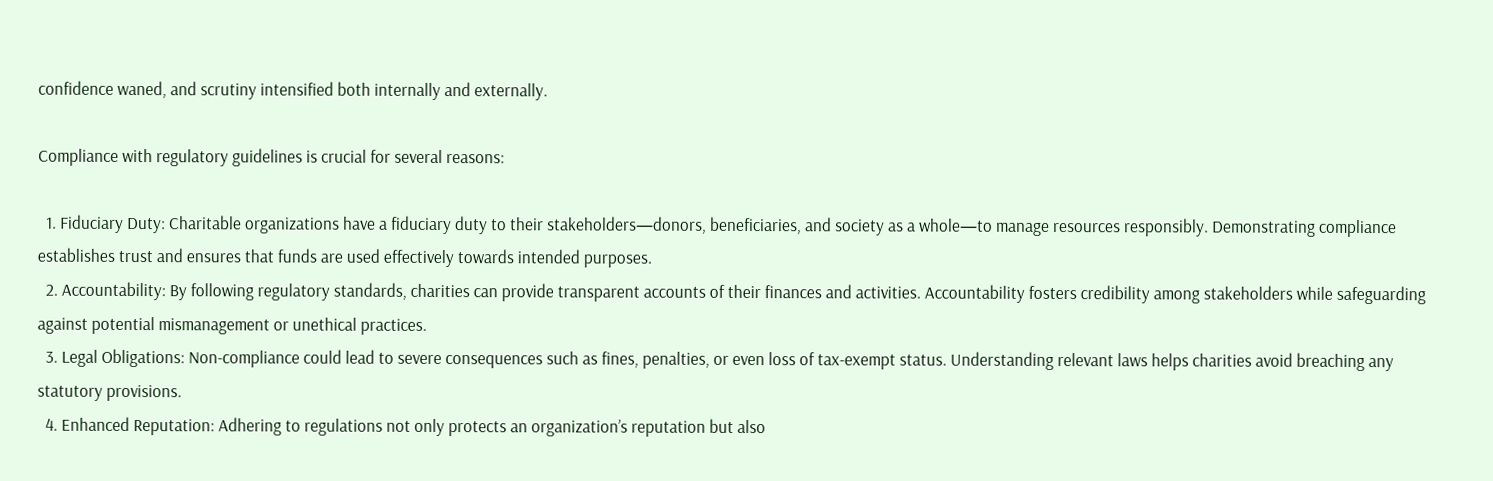confidence waned, and scrutiny intensified both internally and externally.

Compliance with regulatory guidelines is crucial for several reasons:

  1. Fiduciary Duty: Charitable organizations have a fiduciary duty to their stakeholders—donors, beneficiaries, and society as a whole—to manage resources responsibly. Demonstrating compliance establishes trust and ensures that funds are used effectively towards intended purposes.
  2. Accountability: By following regulatory standards, charities can provide transparent accounts of their finances and activities. Accountability fosters credibility among stakeholders while safeguarding against potential mismanagement or unethical practices.
  3. Legal Obligations: Non-compliance could lead to severe consequences such as fines, penalties, or even loss of tax-exempt status. Understanding relevant laws helps charities avoid breaching any statutory provisions.
  4. Enhanced Reputation: Adhering to regulations not only protects an organization’s reputation but also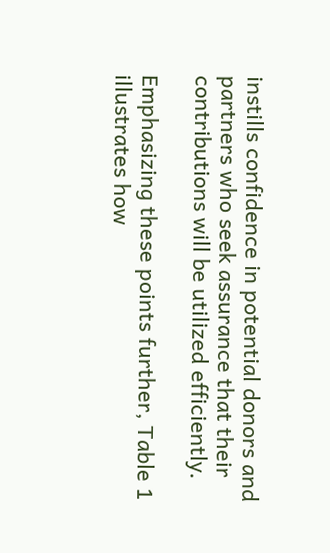instills confidence in potential donors and partners who seek assurance that their contributions will be utilized efficiently.

Emphasizing these points further, Table 1 illustrates how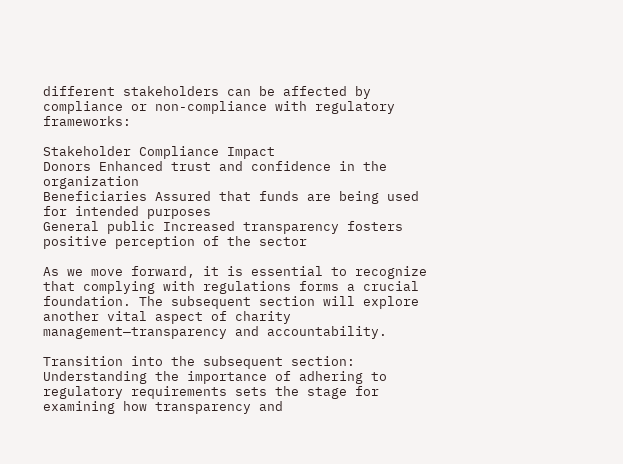different stakeholders can be affected by compliance or non-compliance with regulatory frameworks:

Stakeholder Compliance Impact
Donors Enhanced trust and confidence in the organization
Beneficiaries Assured that funds are being used for intended purposes
General public Increased transparency fosters positive perception of the sector

As we move forward, it is essential to recognize that complying with regulations forms a crucial foundation. The subsequent section will explore another vital aspect of charity management—transparency and accountability.

Transition into the subsequent section:
Understanding the importance of adhering to regulatory requirements sets the stage for examining how transparency and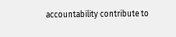accountability contribute to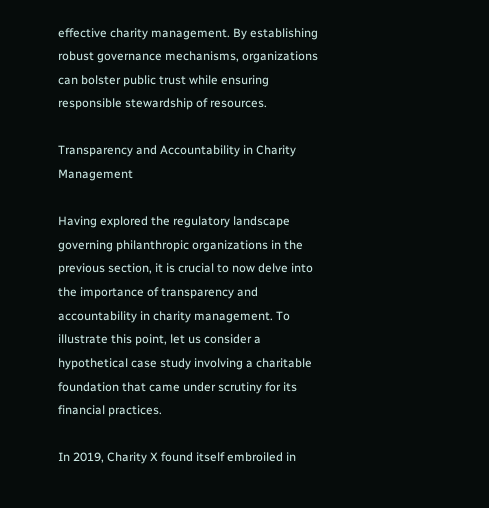effective charity management. By establishing robust governance mechanisms, organizations can bolster public trust while ensuring responsible stewardship of resources.

Transparency and Accountability in Charity Management

Having explored the regulatory landscape governing philanthropic organizations in the previous section, it is crucial to now delve into the importance of transparency and accountability in charity management. To illustrate this point, let us consider a hypothetical case study involving a charitable foundation that came under scrutiny for its financial practices.

In 2019, Charity X found itself embroiled in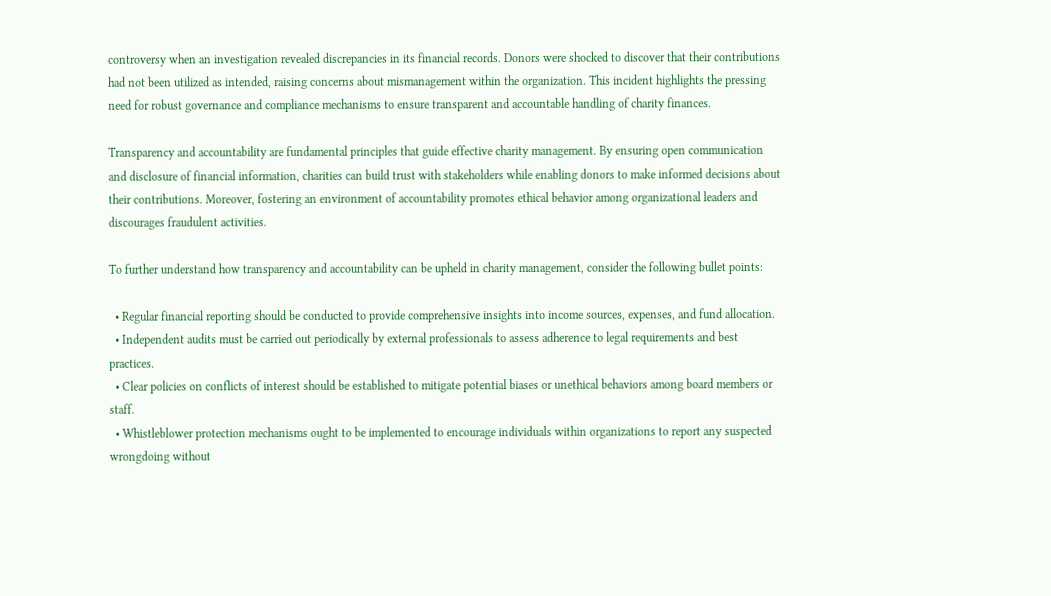controversy when an investigation revealed discrepancies in its financial records. Donors were shocked to discover that their contributions had not been utilized as intended, raising concerns about mismanagement within the organization. This incident highlights the pressing need for robust governance and compliance mechanisms to ensure transparent and accountable handling of charity finances.

Transparency and accountability are fundamental principles that guide effective charity management. By ensuring open communication and disclosure of financial information, charities can build trust with stakeholders while enabling donors to make informed decisions about their contributions. Moreover, fostering an environment of accountability promotes ethical behavior among organizational leaders and discourages fraudulent activities.

To further understand how transparency and accountability can be upheld in charity management, consider the following bullet points:

  • Regular financial reporting should be conducted to provide comprehensive insights into income sources, expenses, and fund allocation.
  • Independent audits must be carried out periodically by external professionals to assess adherence to legal requirements and best practices.
  • Clear policies on conflicts of interest should be established to mitigate potential biases or unethical behaviors among board members or staff.
  • Whistleblower protection mechanisms ought to be implemented to encourage individuals within organizations to report any suspected wrongdoing without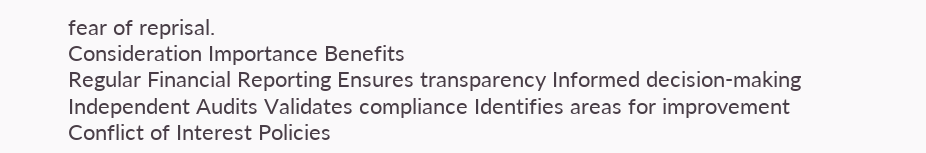fear of reprisal.
Consideration Importance Benefits
Regular Financial Reporting Ensures transparency Informed decision-making
Independent Audits Validates compliance Identifies areas for improvement
Conflict of Interest Policies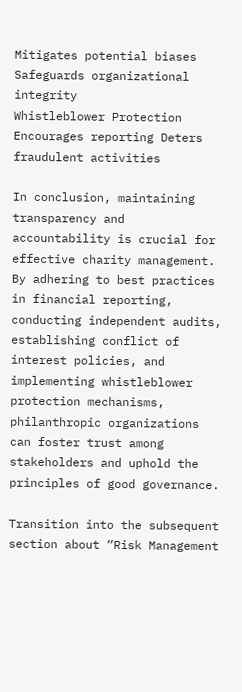Mitigates potential biases Safeguards organizational integrity
Whistleblower Protection Encourages reporting Deters fraudulent activities

In conclusion, maintaining transparency and accountability is crucial for effective charity management. By adhering to best practices in financial reporting, conducting independent audits, establishing conflict of interest policies, and implementing whistleblower protection mechanisms, philanthropic organizations can foster trust among stakeholders and uphold the principles of good governance.

Transition into the subsequent section about “Risk Management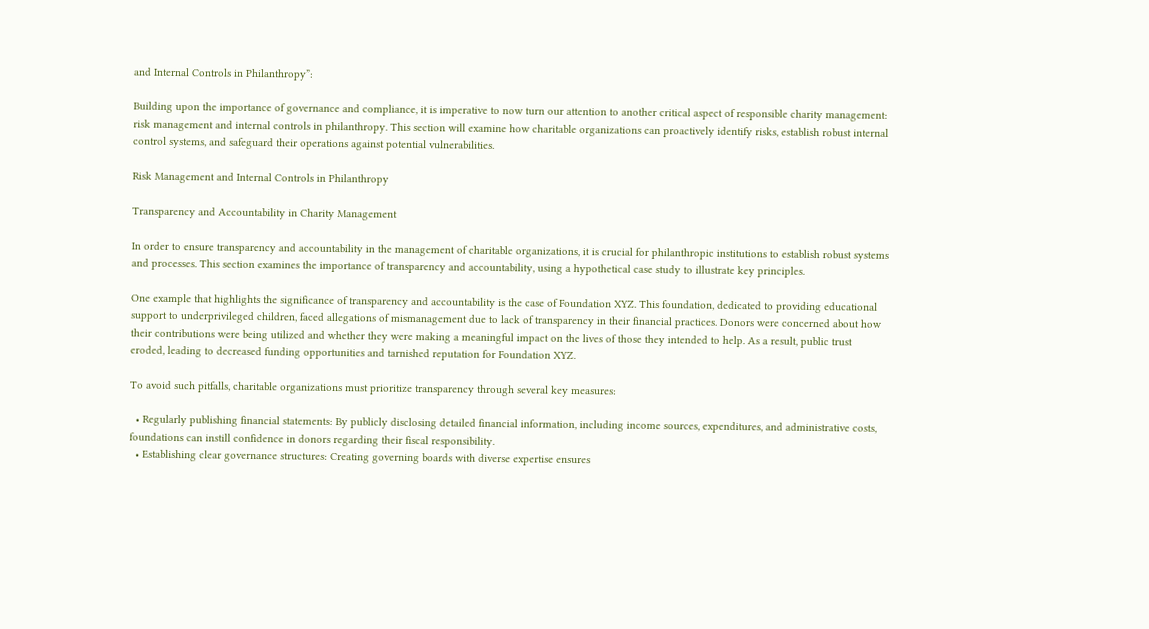and Internal Controls in Philanthropy”:

Building upon the importance of governance and compliance, it is imperative to now turn our attention to another critical aspect of responsible charity management: risk management and internal controls in philanthropy. This section will examine how charitable organizations can proactively identify risks, establish robust internal control systems, and safeguard their operations against potential vulnerabilities.

Risk Management and Internal Controls in Philanthropy

Transparency and Accountability in Charity Management

In order to ensure transparency and accountability in the management of charitable organizations, it is crucial for philanthropic institutions to establish robust systems and processes. This section examines the importance of transparency and accountability, using a hypothetical case study to illustrate key principles.

One example that highlights the significance of transparency and accountability is the case of Foundation XYZ. This foundation, dedicated to providing educational support to underprivileged children, faced allegations of mismanagement due to lack of transparency in their financial practices. Donors were concerned about how their contributions were being utilized and whether they were making a meaningful impact on the lives of those they intended to help. As a result, public trust eroded, leading to decreased funding opportunities and tarnished reputation for Foundation XYZ.

To avoid such pitfalls, charitable organizations must prioritize transparency through several key measures:

  • Regularly publishing financial statements: By publicly disclosing detailed financial information, including income sources, expenditures, and administrative costs, foundations can instill confidence in donors regarding their fiscal responsibility.
  • Establishing clear governance structures: Creating governing boards with diverse expertise ensures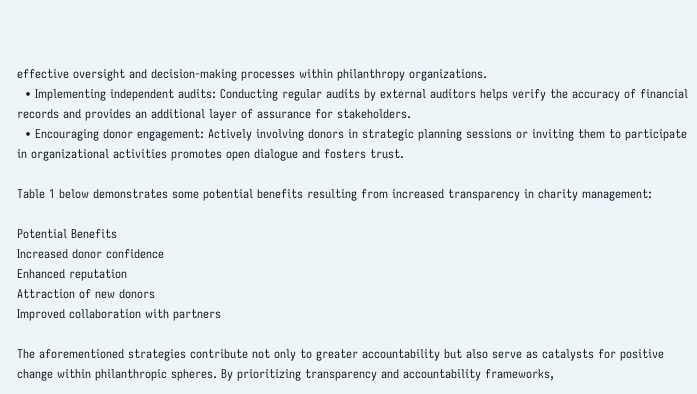effective oversight and decision-making processes within philanthropy organizations.
  • Implementing independent audits: Conducting regular audits by external auditors helps verify the accuracy of financial records and provides an additional layer of assurance for stakeholders.
  • Encouraging donor engagement: Actively involving donors in strategic planning sessions or inviting them to participate in organizational activities promotes open dialogue and fosters trust.

Table 1 below demonstrates some potential benefits resulting from increased transparency in charity management:

Potential Benefits
Increased donor confidence
Enhanced reputation
Attraction of new donors
Improved collaboration with partners

The aforementioned strategies contribute not only to greater accountability but also serve as catalysts for positive change within philanthropic spheres. By prioritizing transparency and accountability frameworks,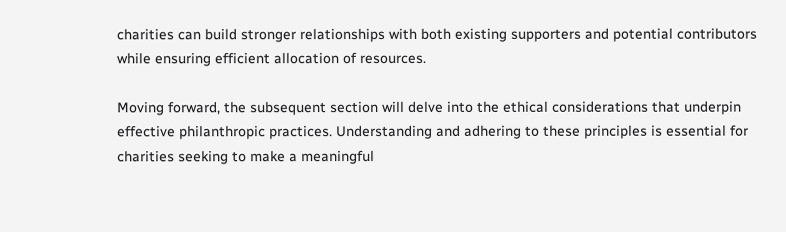charities can build stronger relationships with both existing supporters and potential contributors while ensuring efficient allocation of resources.

Moving forward, the subsequent section will delve into the ethical considerations that underpin effective philanthropic practices. Understanding and adhering to these principles is essential for charities seeking to make a meaningful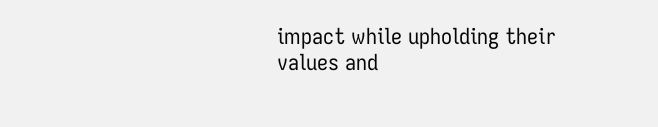impact while upholding their values and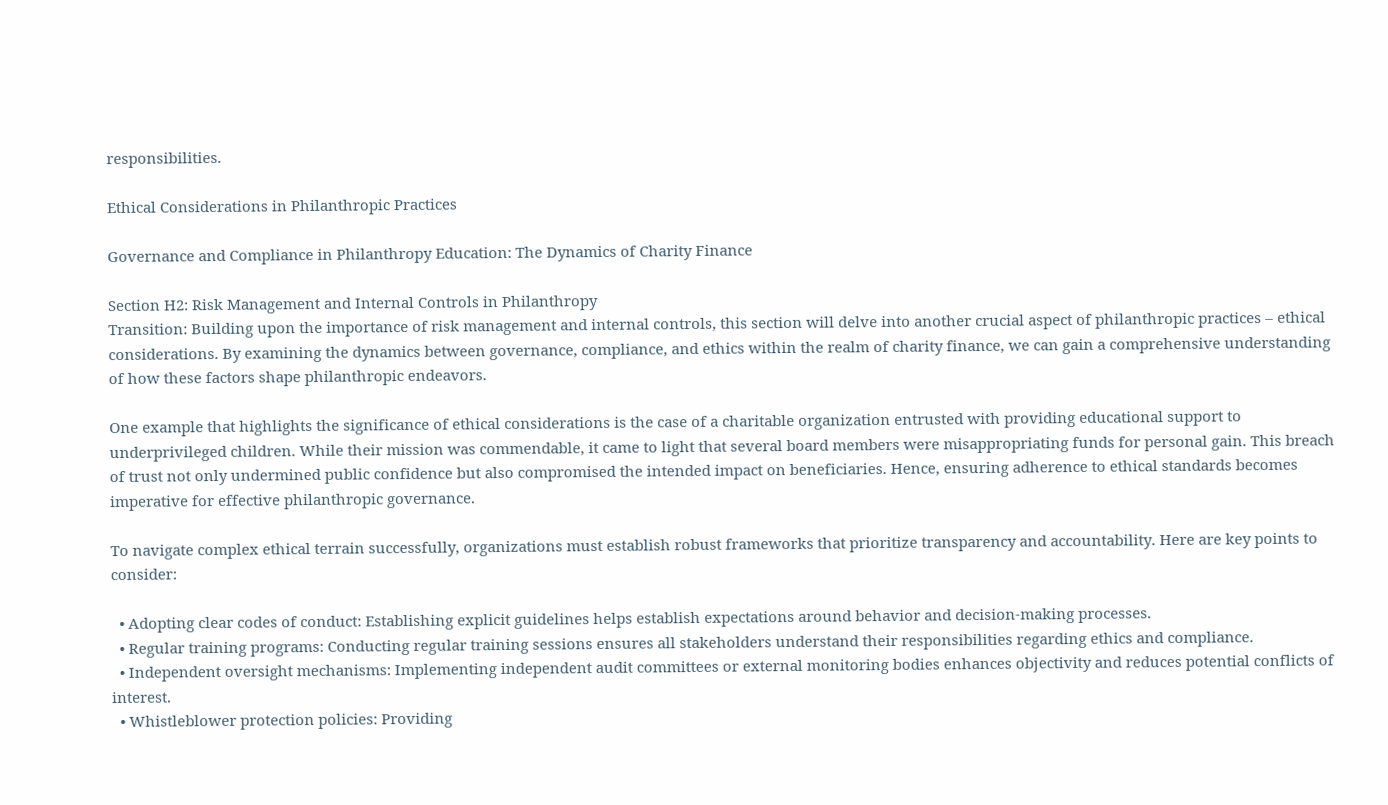responsibilities.

Ethical Considerations in Philanthropic Practices

Governance and Compliance in Philanthropy Education: The Dynamics of Charity Finance

Section H2: Risk Management and Internal Controls in Philanthropy
Transition: Building upon the importance of risk management and internal controls, this section will delve into another crucial aspect of philanthropic practices – ethical considerations. By examining the dynamics between governance, compliance, and ethics within the realm of charity finance, we can gain a comprehensive understanding of how these factors shape philanthropic endeavors.

One example that highlights the significance of ethical considerations is the case of a charitable organization entrusted with providing educational support to underprivileged children. While their mission was commendable, it came to light that several board members were misappropriating funds for personal gain. This breach of trust not only undermined public confidence but also compromised the intended impact on beneficiaries. Hence, ensuring adherence to ethical standards becomes imperative for effective philanthropic governance.

To navigate complex ethical terrain successfully, organizations must establish robust frameworks that prioritize transparency and accountability. Here are key points to consider:

  • Adopting clear codes of conduct: Establishing explicit guidelines helps establish expectations around behavior and decision-making processes.
  • Regular training programs: Conducting regular training sessions ensures all stakeholders understand their responsibilities regarding ethics and compliance.
  • Independent oversight mechanisms: Implementing independent audit committees or external monitoring bodies enhances objectivity and reduces potential conflicts of interest.
  • Whistleblower protection policies: Providing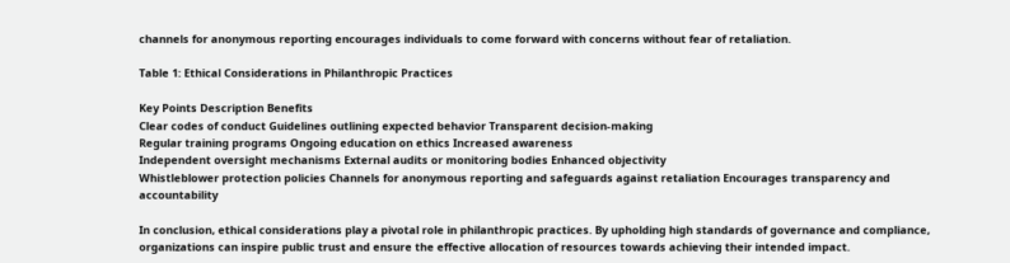channels for anonymous reporting encourages individuals to come forward with concerns without fear of retaliation.

Table 1: Ethical Considerations in Philanthropic Practices

Key Points Description Benefits
Clear codes of conduct Guidelines outlining expected behavior Transparent decision-making
Regular training programs Ongoing education on ethics Increased awareness
Independent oversight mechanisms External audits or monitoring bodies Enhanced objectivity
Whistleblower protection policies Channels for anonymous reporting and safeguards against retaliation Encourages transparency and accountability

In conclusion, ethical considerations play a pivotal role in philanthropic practices. By upholding high standards of governance and compliance, organizations can inspire public trust and ensure the effective allocation of resources towards achieving their intended impact.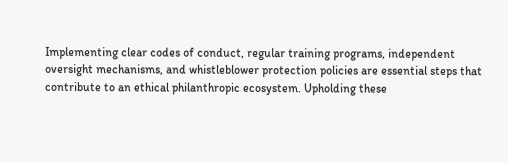Implementing clear codes of conduct, regular training programs, independent oversight mechanisms, and whistleblower protection policies are essential steps that contribute to an ethical philanthropic ecosystem. Upholding these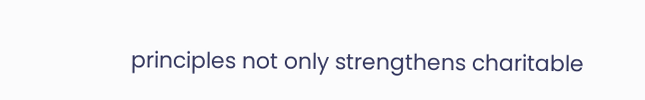principles not only strengthens charitable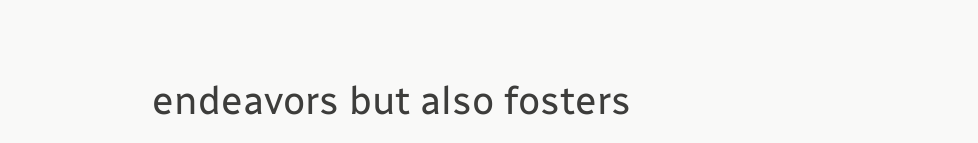endeavors but also fosters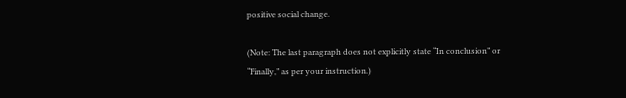positive social change.

(Note: The last paragraph does not explicitly state “In conclusion” or “Finally,” as per your instruction.)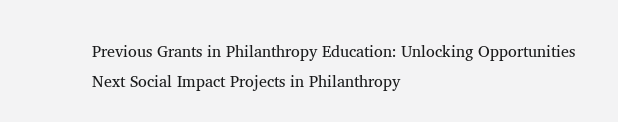Previous Grants in Philanthropy Education: Unlocking Opportunities
Next Social Impact Projects in Philanthropy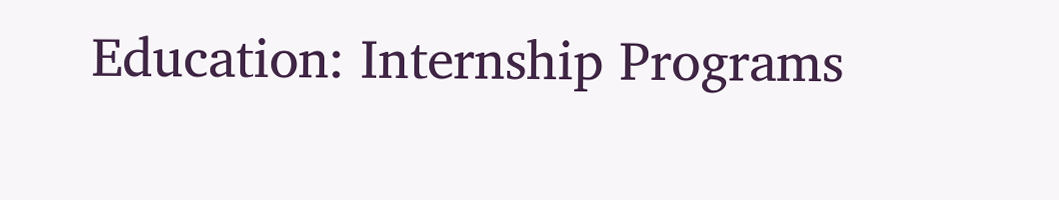Education: Internship Programs